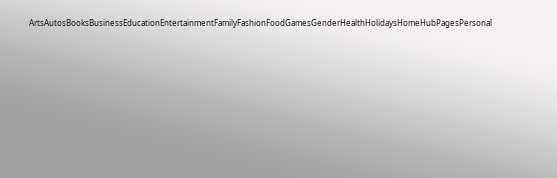ArtsAutosBooksBusinessEducationEntertainmentFamilyFashionFoodGamesGenderHealthHolidaysHomeHubPagesPersonal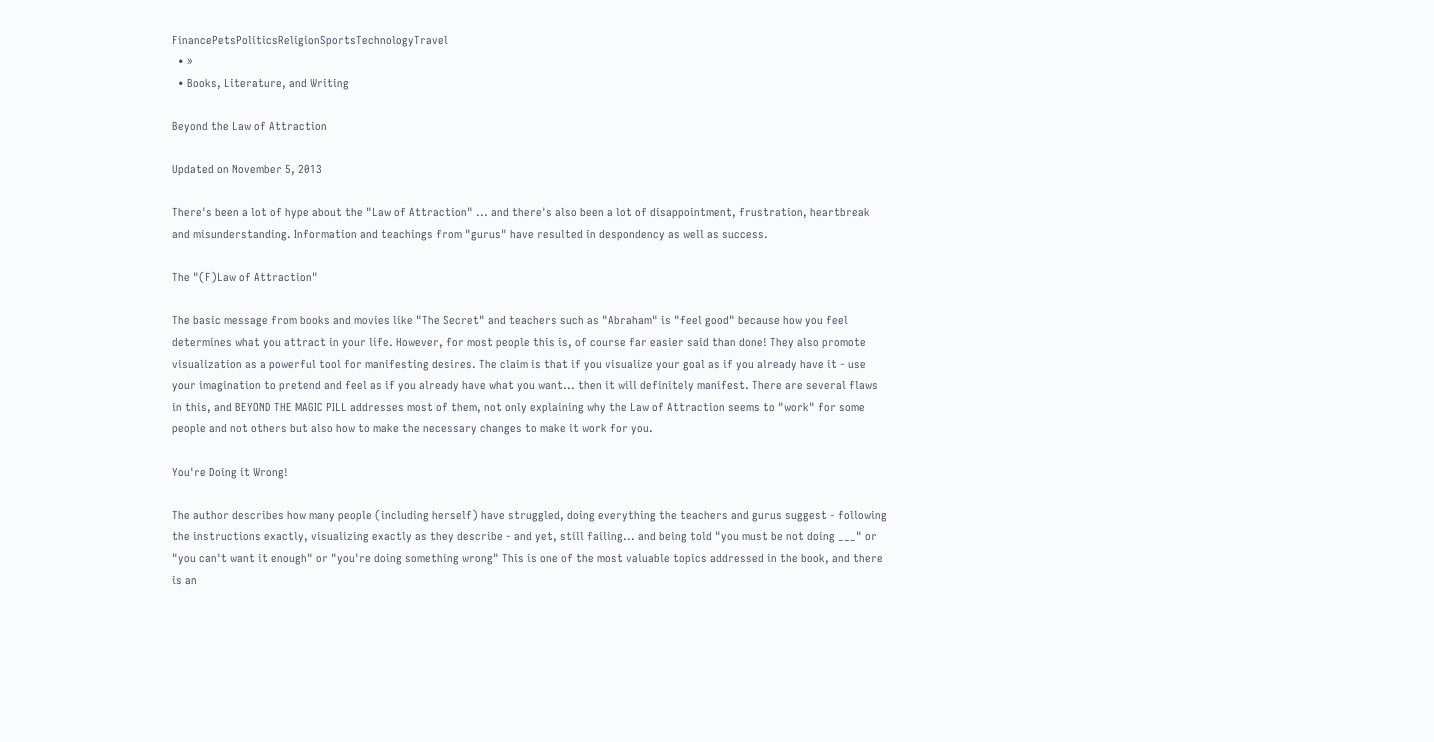FinancePetsPoliticsReligionSportsTechnologyTravel
  • »
  • Books, Literature, and Writing

Beyond the Law of Attraction

Updated on November 5, 2013

There's been a lot of hype about the "Law of Attraction" ... and there's also been a lot of disappointment, frustration, heartbreak and misunderstanding. Information and teachings from "gurus" have resulted in despondency as well as success.

The "(F)Law of Attraction"

The basic message from books and movies like "The Secret" and teachers such as "Abraham" is "feel good" because how you feel determines what you attract in your life. However, for most people this is, of course far easier said than done! They also promote visualization as a powerful tool for manifesting desires. The claim is that if you visualize your goal as if you already have it - use your imagination to pretend and feel as if you already have what you want... then it will definitely manifest. There are several flaws in this, and BEYOND THE MAGIC PILL addresses most of them, not only explaining why the Law of Attraction seems to "work" for some people and not others but also how to make the necessary changes to make it work for you.

You're Doing it Wrong!

The author describes how many people (including herself) have struggled, doing everything the teachers and gurus suggest - following the instructions exactly, visualizing exactly as they describe - and yet, still failing... and being told "you must be not doing ___" or "you can't want it enough" or "you're doing something wrong" This is one of the most valuable topics addressed in the book, and there is an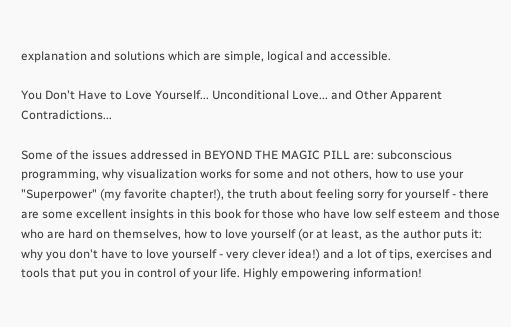explanation and solutions which are simple, logical and accessible.

You Don't Have to Love Yourself... Unconditional Love... and Other Apparent Contradictions...

Some of the issues addressed in BEYOND THE MAGIC PILL are: subconscious programming, why visualization works for some and not others, how to use your "Superpower" (my favorite chapter!), the truth about feeling sorry for yourself - there are some excellent insights in this book for those who have low self esteem and those who are hard on themselves, how to love yourself (or at least, as the author puts it: why you don't have to love yourself - very clever idea!) and a lot of tips, exercises and tools that put you in control of your life. Highly empowering information!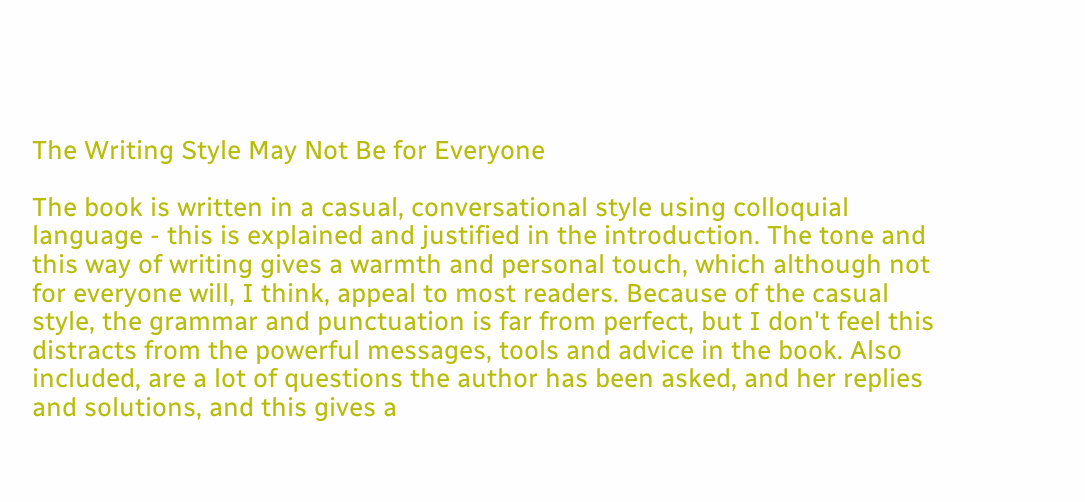The Writing Style May Not Be for Everyone

The book is written in a casual, conversational style using colloquial language - this is explained and justified in the introduction. The tone and this way of writing gives a warmth and personal touch, which although not for everyone will, I think, appeal to most readers. Because of the casual style, the grammar and punctuation is far from perfect, but I don't feel this distracts from the powerful messages, tools and advice in the book. Also included, are a lot of questions the author has been asked, and her replies and solutions, and this gives a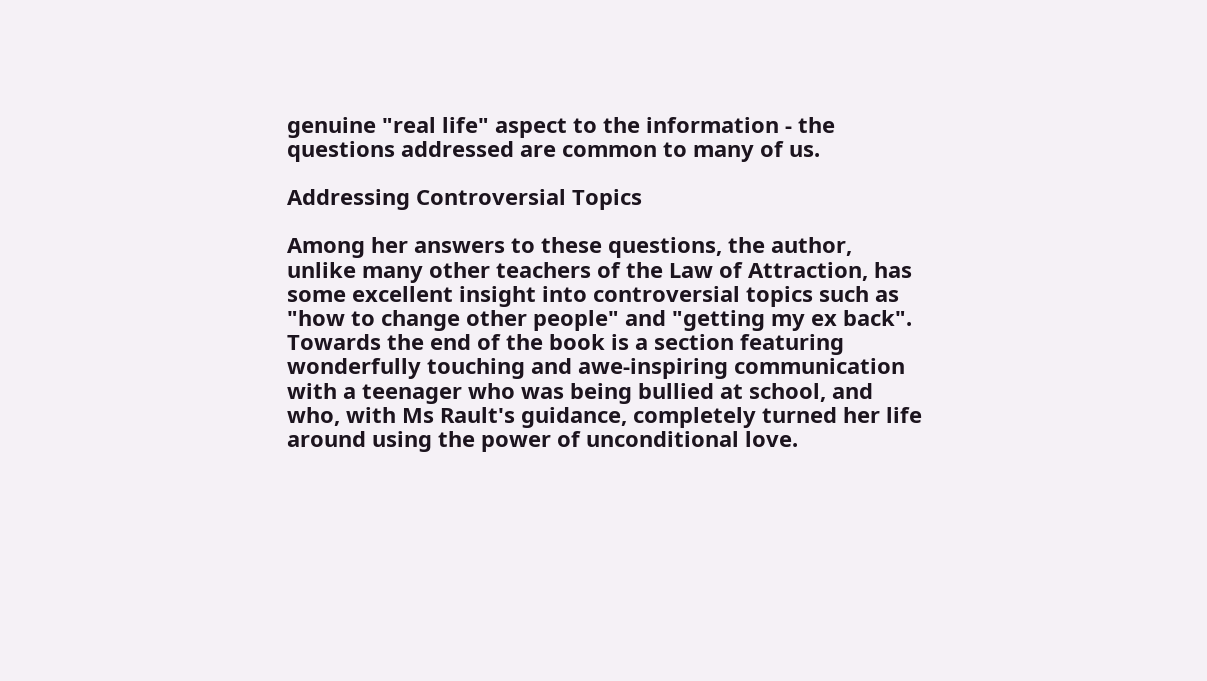genuine "real life" aspect to the information - the questions addressed are common to many of us.

Addressing Controversial Topics

Among her answers to these questions, the author, unlike many other teachers of the Law of Attraction, has some excellent insight into controversial topics such as "how to change other people" and "getting my ex back". Towards the end of the book is a section featuring wonderfully touching and awe-inspiring communication with a teenager who was being bullied at school, and who, with Ms Rault's guidance, completely turned her life around using the power of unconditional love.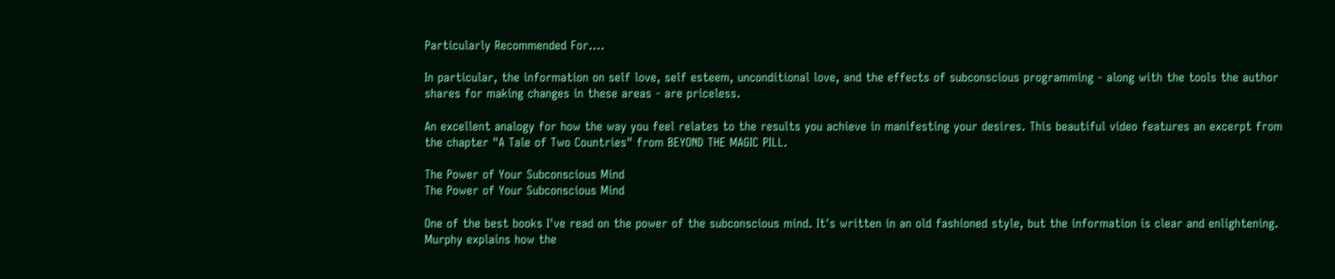Particularly Recommended For....

In particular, the information on self love, self esteem, unconditional love, and the effects of subconscious programming - along with the tools the author shares for making changes in these areas - are priceless.

An excellent analogy for how the way you feel relates to the results you achieve in manifesting your desires. This beautiful video features an excerpt from the chapter "A Tale of Two Countries" from BEYOND THE MAGIC PILL.

The Power of Your Subconscious Mind
The Power of Your Subconscious Mind

One of the best books I've read on the power of the subconscious mind. It's written in an old fashioned style, but the information is clear and enlightening. Murphy explains how the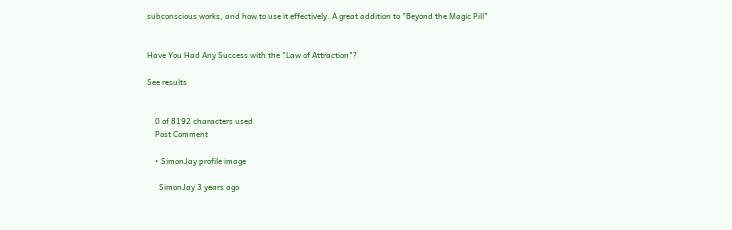subconscious works, and how to use it effectively. A great addition to "Beyond the Magic Pill"


Have You Had Any Success with the "Law of Attraction"?

See results


    0 of 8192 characters used
    Post Comment

    • SimonJay profile image

      SimonJay 3 years ago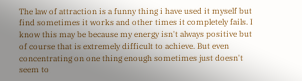The law of attraction is a funny thing i have used it myself but find sometimes it works and other times it completely fails. I know this may be because my energy isn't always positive but of course that is extremely difficult to achieve. But even concentrating on one thing enough sometimes just doesn't seem to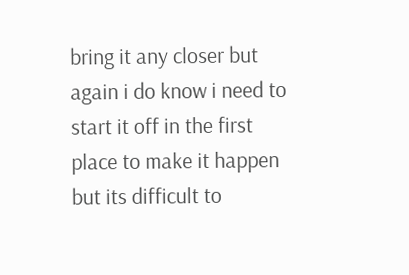bring it any closer but again i do know i need to start it off in the first place to make it happen but its difficult to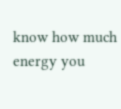know how much energy you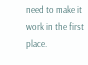need to make it work in the first place.